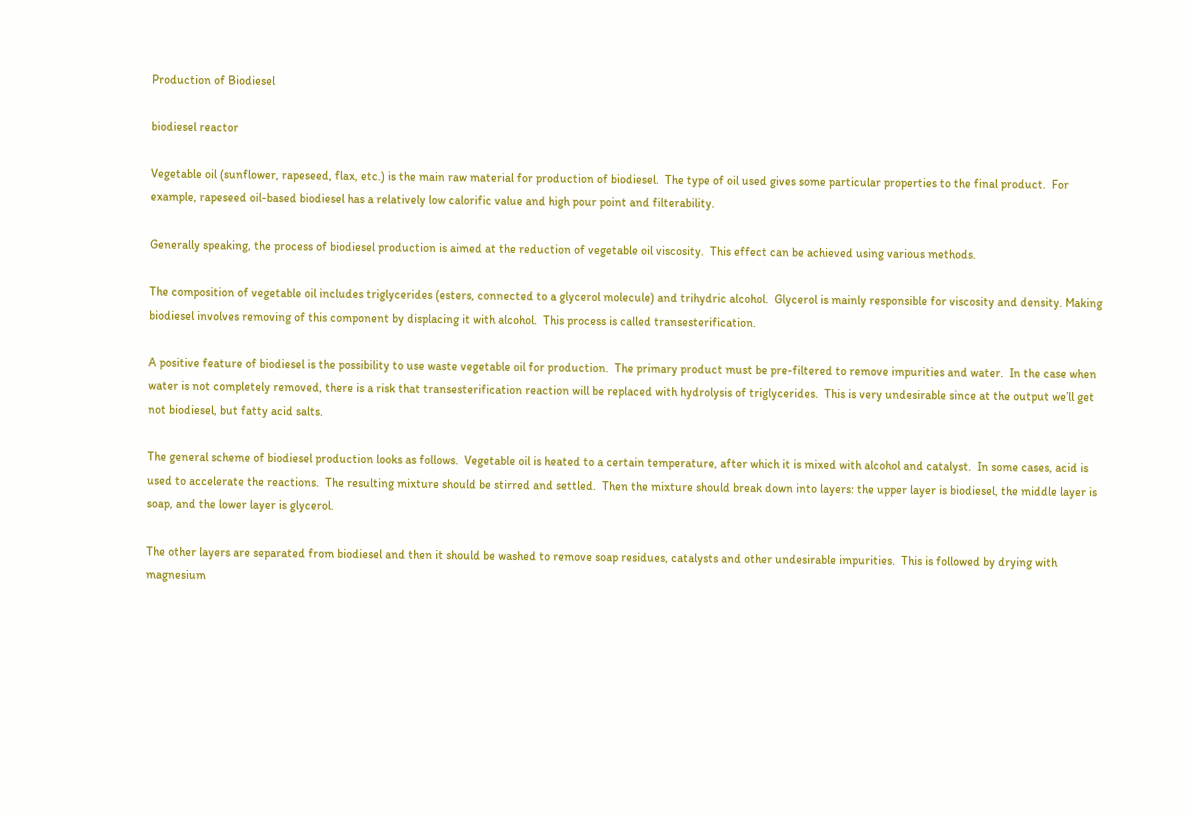Production of Biodiesel

biodiesel reactor

Vegetable oil (sunflower, rapeseed, flax, etc.) is the main raw material for production of biodiesel.  The type of oil used gives some particular properties to the final product.  For example, rapeseed oil-based biodiesel has a relatively low calorific value and high pour point and filterability.

Generally speaking, the process of biodiesel production is aimed at the reduction of vegetable oil viscosity.  This effect can be achieved using various methods.

The composition of vegetable oil includes triglycerides (esters, connected to a glycerol molecule) and trihydric alcohol.  Glycerol is mainly responsible for viscosity and density. Making biodiesel involves removing of this component by displacing it with alcohol.  This process is called transesterification.

A positive feature of biodiesel is the possibility to use waste vegetable oil for production.  The primary product must be pre-filtered to remove impurities and water.  In the case when water is not completely removed, there is a risk that transesterification reaction will be replaced with hydrolysis of triglycerides.  This is very undesirable since at the output we’ll get not biodiesel, but fatty acid salts.

The general scheme of biodiesel production looks as follows.  Vegetable oil is heated to a certain temperature, after which it is mixed with alcohol and catalyst.  In some cases, acid is used to accelerate the reactions.  The resulting mixture should be stirred and settled.  Then the mixture should break down into layers: the upper layer is biodiesel, the middle layer is soap, and the lower layer is glycerol.

The other layers are separated from biodiesel and then it should be washed to remove soap residues, catalysts and other undesirable impurities.  This is followed by drying with magnesium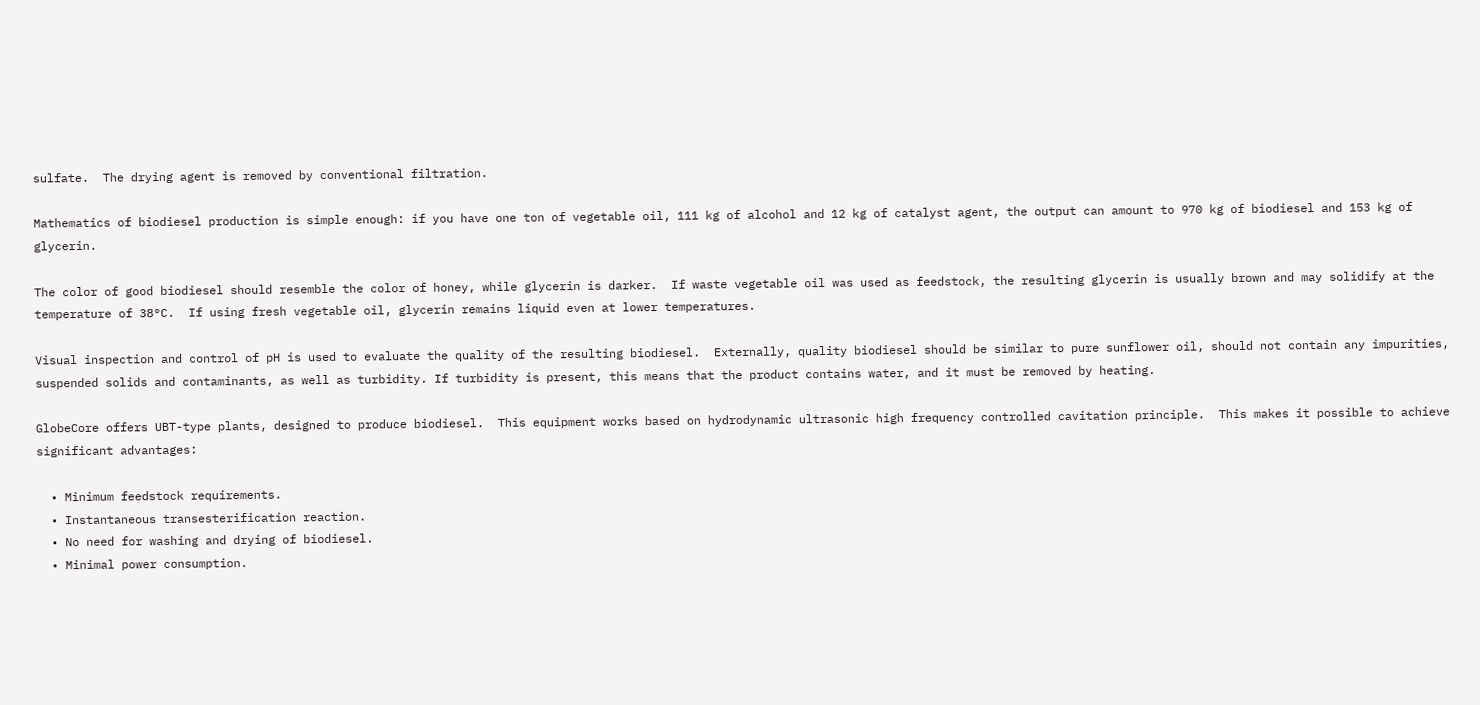sulfate.  The drying agent is removed by conventional filtration.

Mathematics of biodiesel production is simple enough: if you have one ton of vegetable oil, 111 kg of alcohol and 12 kg of catalyst agent, the output can amount to 970 kg of biodiesel and 153 kg of glycerin.

The color of good biodiesel should resemble the color of honey, while glycerin is darker.  If waste vegetable oil was used as feedstock, the resulting glycerin is usually brown and may solidify at the temperature of 38°C.  If using fresh vegetable oil, glycerin remains liquid even at lower temperatures.

Visual inspection and control of pH is used to evaluate the quality of the resulting biodiesel.  Externally, quality biodiesel should be similar to pure sunflower oil, should not contain any impurities, suspended solids and contaminants, as well as turbidity. If turbidity is present, this means that the product contains water, and it must be removed by heating.

GlobeCore offers UBT-type plants, designed to produce biodiesel.  This equipment works based on hydrodynamic ultrasonic high frequency controlled cavitation principle.  This makes it possible to achieve significant advantages:

  • Minimum feedstock requirements.
  • Instantaneous transesterification reaction.
  • No need for washing and drying of biodiesel.
  • Minimal power consumption.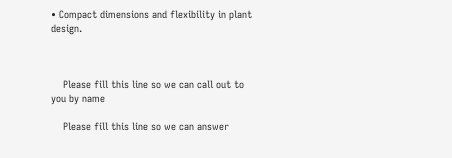• Compact dimensions and flexibility in plant design.



    Please fill this line so we can call out to you by name

    Please fill this line so we can answer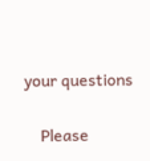your questions

    Please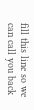fill this line so we can call you back